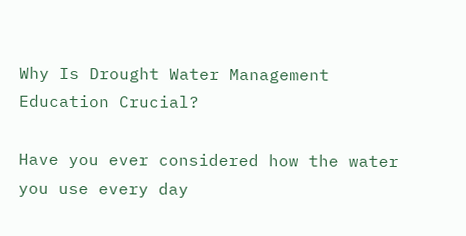Why Is Drought Water Management Education Crucial?

Have you ever considered how the water you use every day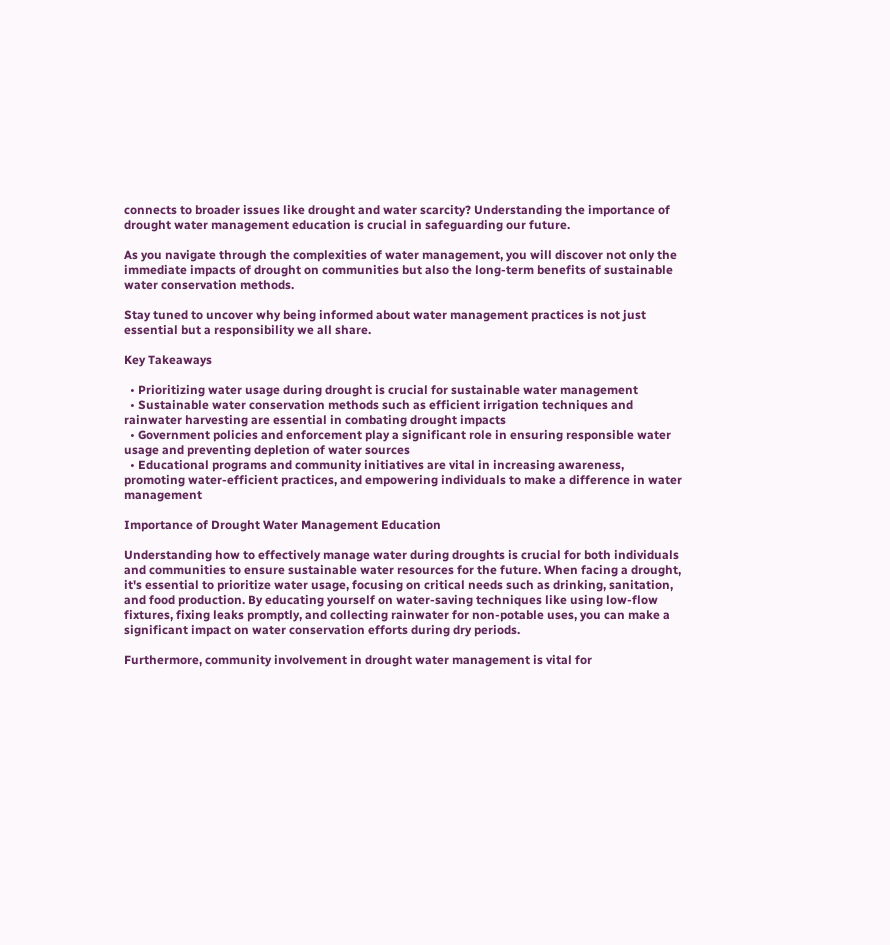connects to broader issues like drought and water scarcity? Understanding the importance of drought water management education is crucial in safeguarding our future.

As you navigate through the complexities of water management, you will discover not only the immediate impacts of drought on communities but also the long-term benefits of sustainable water conservation methods.

Stay tuned to uncover why being informed about water management practices is not just essential but a responsibility we all share.

Key Takeaways

  • Prioritizing water usage during drought is crucial for sustainable water management
  • Sustainable water conservation methods such as efficient irrigation techniques and rainwater harvesting are essential in combating drought impacts
  • Government policies and enforcement play a significant role in ensuring responsible water usage and preventing depletion of water sources
  • Educational programs and community initiatives are vital in increasing awareness, promoting water-efficient practices, and empowering individuals to make a difference in water management

Importance of Drought Water Management Education

Understanding how to effectively manage water during droughts is crucial for both individuals and communities to ensure sustainable water resources for the future. When facing a drought, it's essential to prioritize water usage, focusing on critical needs such as drinking, sanitation, and food production. By educating yourself on water-saving techniques like using low-flow fixtures, fixing leaks promptly, and collecting rainwater for non-potable uses, you can make a significant impact on water conservation efforts during dry periods.

Furthermore, community involvement in drought water management is vital for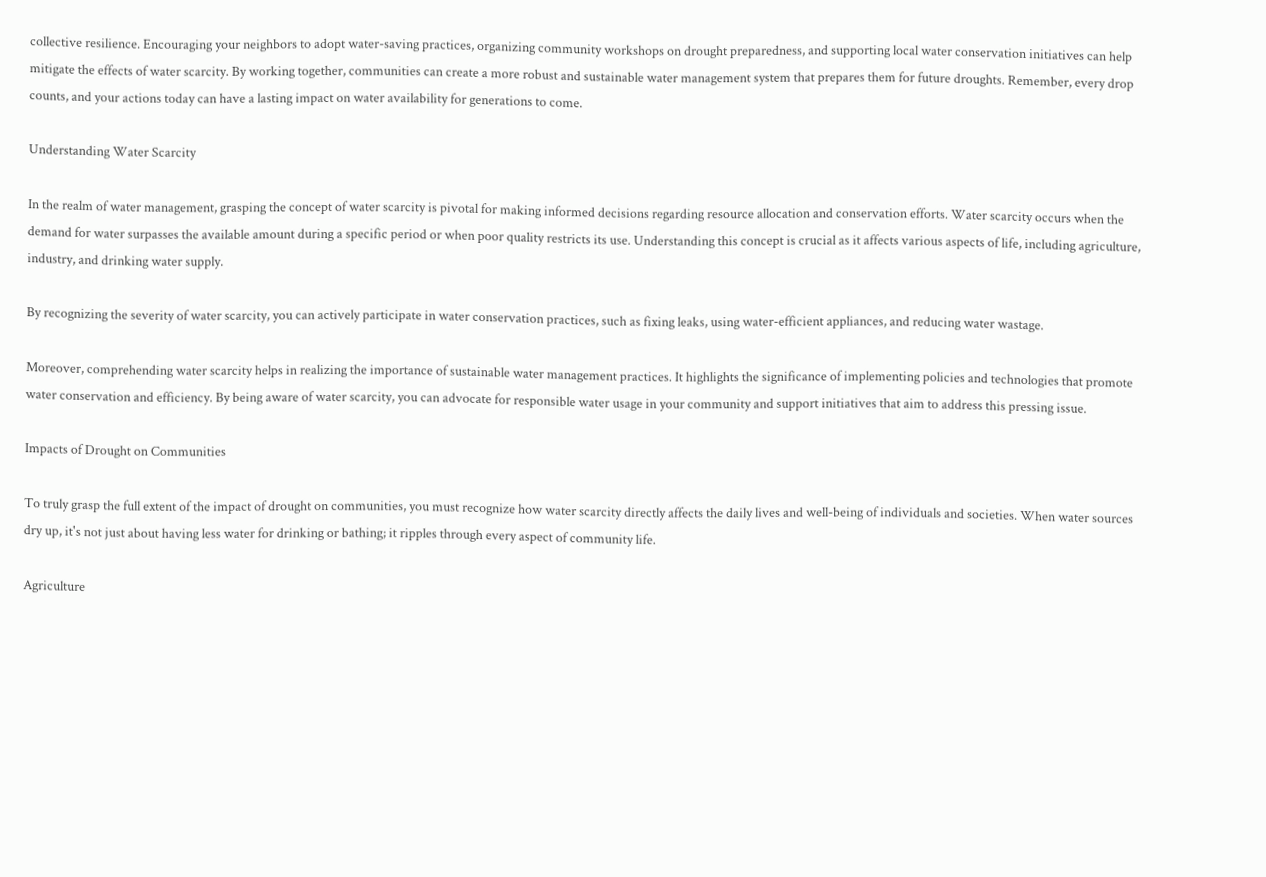collective resilience. Encouraging your neighbors to adopt water-saving practices, organizing community workshops on drought preparedness, and supporting local water conservation initiatives can help mitigate the effects of water scarcity. By working together, communities can create a more robust and sustainable water management system that prepares them for future droughts. Remember, every drop counts, and your actions today can have a lasting impact on water availability for generations to come.

Understanding Water Scarcity

In the realm of water management, grasping the concept of water scarcity is pivotal for making informed decisions regarding resource allocation and conservation efforts. Water scarcity occurs when the demand for water surpasses the available amount during a specific period or when poor quality restricts its use. Understanding this concept is crucial as it affects various aspects of life, including agriculture, industry, and drinking water supply.

By recognizing the severity of water scarcity, you can actively participate in water conservation practices, such as fixing leaks, using water-efficient appliances, and reducing water wastage.

Moreover, comprehending water scarcity helps in realizing the importance of sustainable water management practices. It highlights the significance of implementing policies and technologies that promote water conservation and efficiency. By being aware of water scarcity, you can advocate for responsible water usage in your community and support initiatives that aim to address this pressing issue.

Impacts of Drought on Communities

To truly grasp the full extent of the impact of drought on communities, you must recognize how water scarcity directly affects the daily lives and well-being of individuals and societies. When water sources dry up, it's not just about having less water for drinking or bathing; it ripples through every aspect of community life.

Agriculture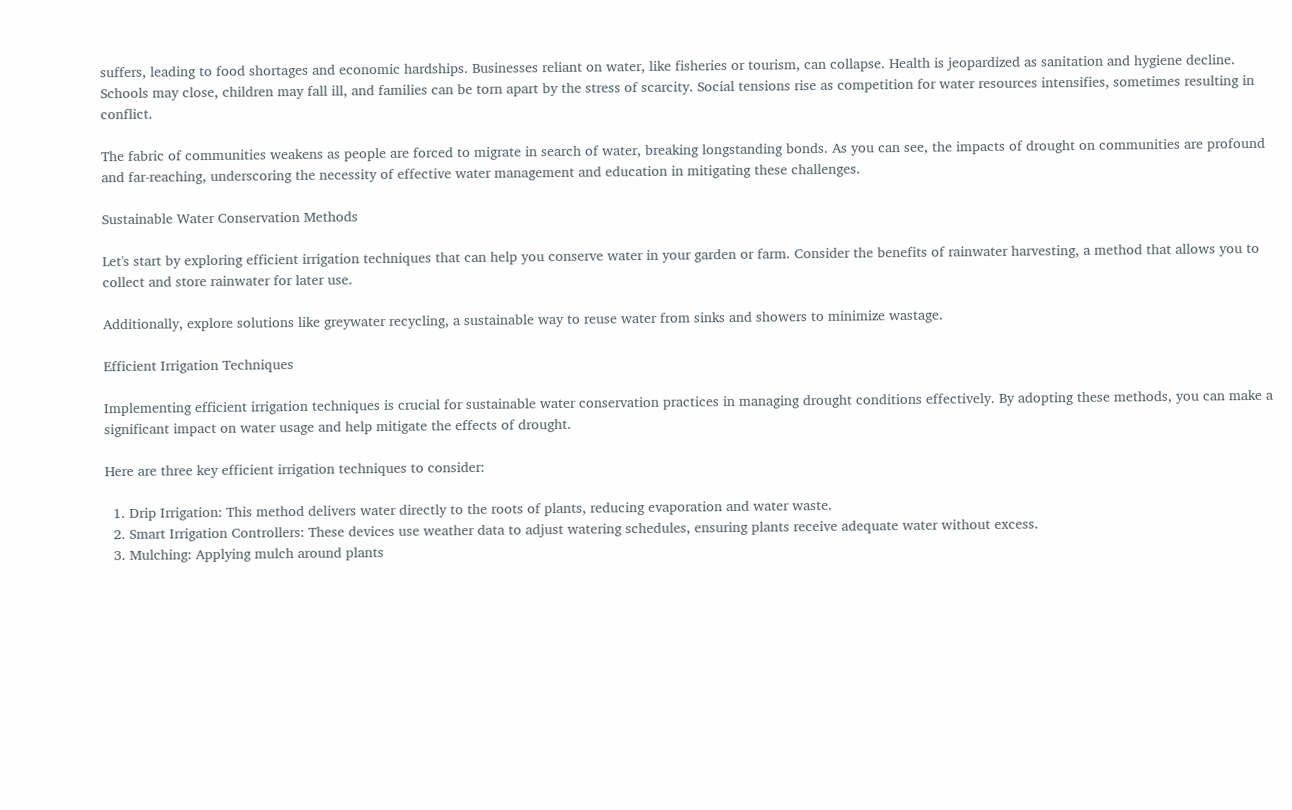suffers, leading to food shortages and economic hardships. Businesses reliant on water, like fisheries or tourism, can collapse. Health is jeopardized as sanitation and hygiene decline. Schools may close, children may fall ill, and families can be torn apart by the stress of scarcity. Social tensions rise as competition for water resources intensifies, sometimes resulting in conflict.

The fabric of communities weakens as people are forced to migrate in search of water, breaking longstanding bonds. As you can see, the impacts of drought on communities are profound and far-reaching, underscoring the necessity of effective water management and education in mitigating these challenges.

Sustainable Water Conservation Methods

Let's start by exploring efficient irrigation techniques that can help you conserve water in your garden or farm. Consider the benefits of rainwater harvesting, a method that allows you to collect and store rainwater for later use.

Additionally, explore solutions like greywater recycling, a sustainable way to reuse water from sinks and showers to minimize wastage.

Efficient Irrigation Techniques

Implementing efficient irrigation techniques is crucial for sustainable water conservation practices in managing drought conditions effectively. By adopting these methods, you can make a significant impact on water usage and help mitigate the effects of drought.

Here are three key efficient irrigation techniques to consider:

  1. Drip Irrigation: This method delivers water directly to the roots of plants, reducing evaporation and water waste.
  2. Smart Irrigation Controllers: These devices use weather data to adjust watering schedules, ensuring plants receive adequate water without excess.
  3. Mulching: Applying mulch around plants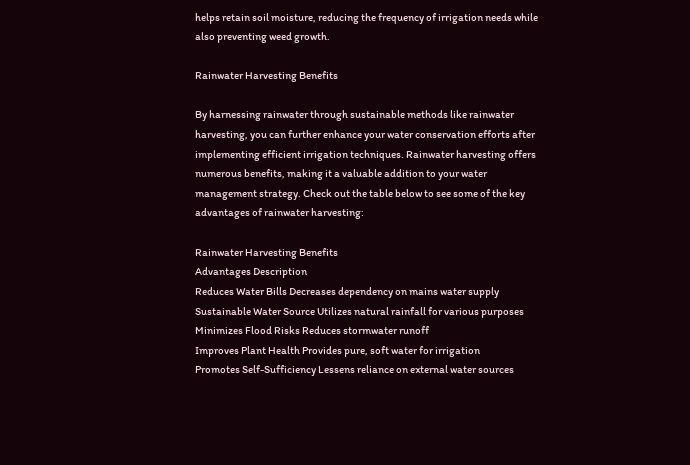helps retain soil moisture, reducing the frequency of irrigation needs while also preventing weed growth.

Rainwater Harvesting Benefits

By harnessing rainwater through sustainable methods like rainwater harvesting, you can further enhance your water conservation efforts after implementing efficient irrigation techniques. Rainwater harvesting offers numerous benefits, making it a valuable addition to your water management strategy. Check out the table below to see some of the key advantages of rainwater harvesting:

Rainwater Harvesting Benefits
Advantages Description
Reduces Water Bills Decreases dependency on mains water supply
Sustainable Water Source Utilizes natural rainfall for various purposes
Minimizes Flood Risks Reduces stormwater runoff
Improves Plant Health Provides pure, soft water for irrigation
Promotes Self-Sufficiency Lessens reliance on external water sources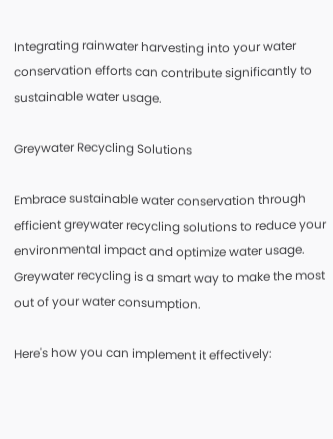Integrating rainwater harvesting into your water conservation efforts can contribute significantly to sustainable water usage.

Greywater Recycling Solutions

Embrace sustainable water conservation through efficient greywater recycling solutions to reduce your environmental impact and optimize water usage. Greywater recycling is a smart way to make the most out of your water consumption.

Here's how you can implement it effectively: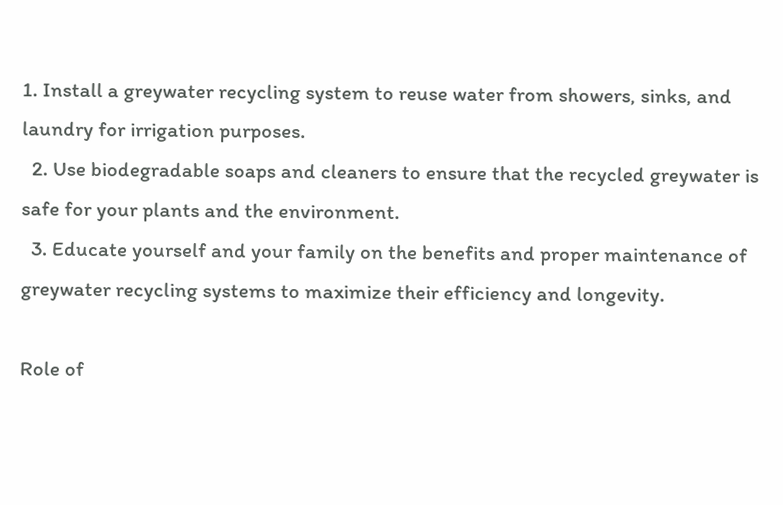1. Install a greywater recycling system to reuse water from showers, sinks, and laundry for irrigation purposes.
  2. Use biodegradable soaps and cleaners to ensure that the recycled greywater is safe for your plants and the environment.
  3. Educate yourself and your family on the benefits and proper maintenance of greywater recycling systems to maximize their efficiency and longevity.

Role of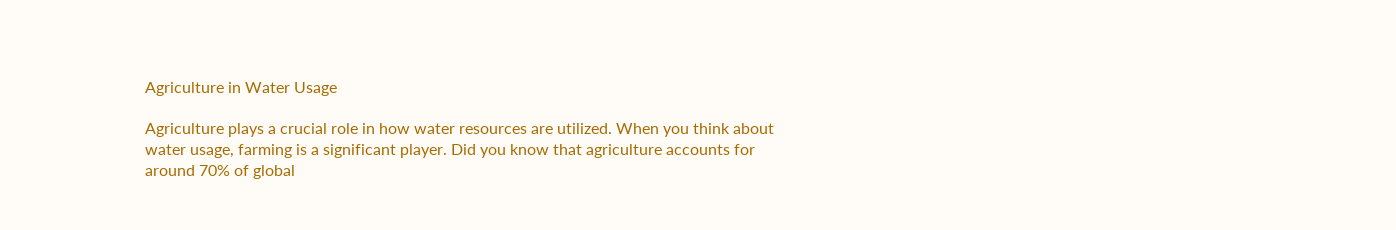Agriculture in Water Usage

Agriculture plays a crucial role in how water resources are utilized. When you think about water usage, farming is a significant player. Did you know that agriculture accounts for around 70% of global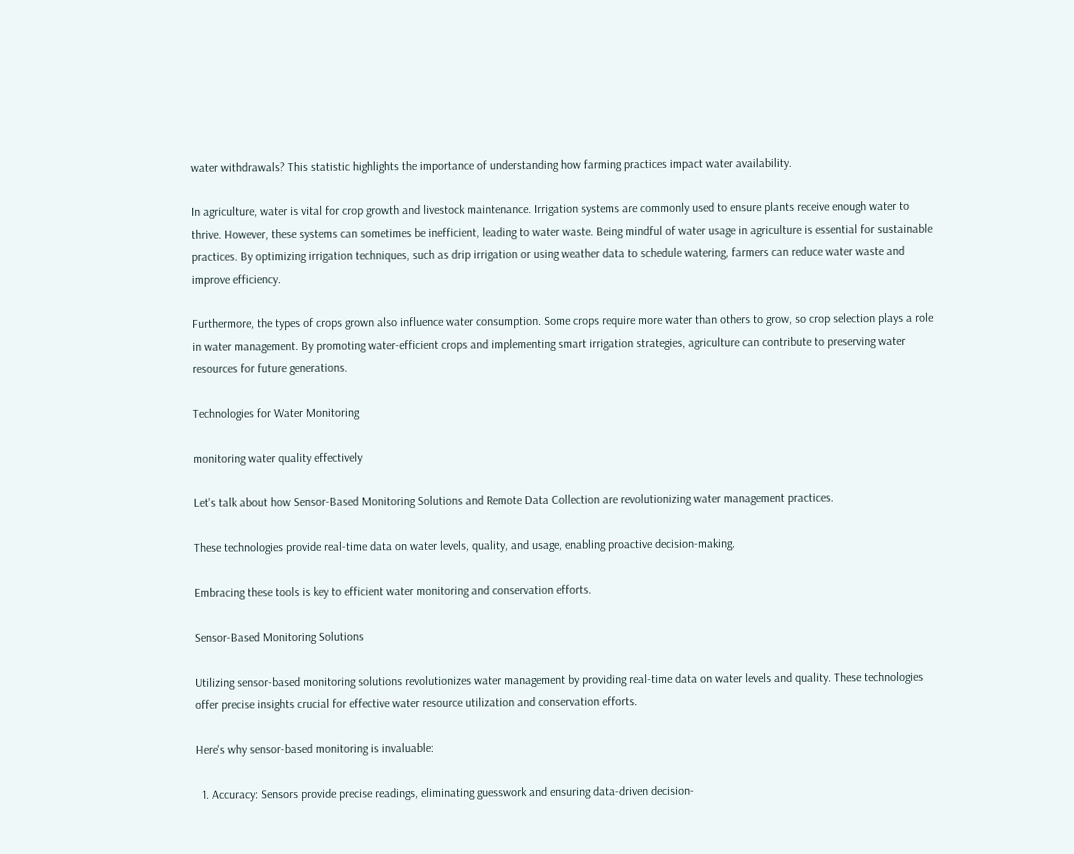water withdrawals? This statistic highlights the importance of understanding how farming practices impact water availability.

In agriculture, water is vital for crop growth and livestock maintenance. Irrigation systems are commonly used to ensure plants receive enough water to thrive. However, these systems can sometimes be inefficient, leading to water waste. Being mindful of water usage in agriculture is essential for sustainable practices. By optimizing irrigation techniques, such as drip irrigation or using weather data to schedule watering, farmers can reduce water waste and improve efficiency.

Furthermore, the types of crops grown also influence water consumption. Some crops require more water than others to grow, so crop selection plays a role in water management. By promoting water-efficient crops and implementing smart irrigation strategies, agriculture can contribute to preserving water resources for future generations.

Technologies for Water Monitoring

monitoring water quality effectively

Let's talk about how Sensor-Based Monitoring Solutions and Remote Data Collection are revolutionizing water management practices.

These technologies provide real-time data on water levels, quality, and usage, enabling proactive decision-making.

Embracing these tools is key to efficient water monitoring and conservation efforts.

Sensor-Based Monitoring Solutions

Utilizing sensor-based monitoring solutions revolutionizes water management by providing real-time data on water levels and quality. These technologies offer precise insights crucial for effective water resource utilization and conservation efforts.

Here's why sensor-based monitoring is invaluable:

  1. Accuracy: Sensors provide precise readings, eliminating guesswork and ensuring data-driven decision-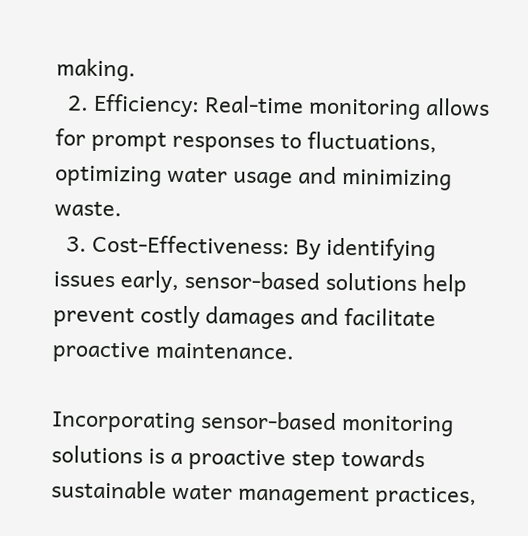making.
  2. Efficiency: Real-time monitoring allows for prompt responses to fluctuations, optimizing water usage and minimizing waste.
  3. Cost-Effectiveness: By identifying issues early, sensor-based solutions help prevent costly damages and facilitate proactive maintenance.

Incorporating sensor-based monitoring solutions is a proactive step towards sustainable water management practices,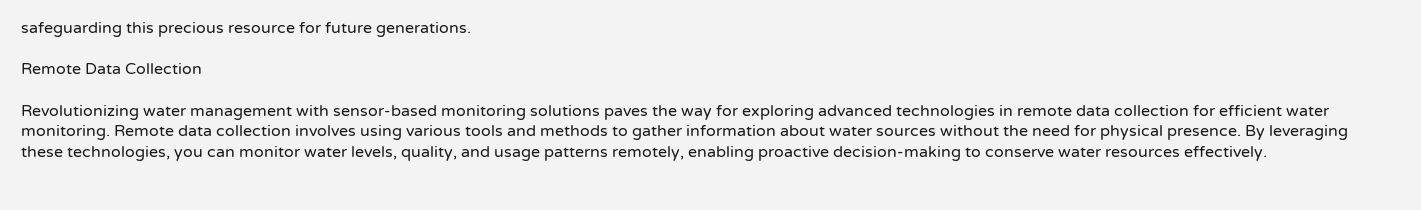safeguarding this precious resource for future generations.

Remote Data Collection

Revolutionizing water management with sensor-based monitoring solutions paves the way for exploring advanced technologies in remote data collection for efficient water monitoring. Remote data collection involves using various tools and methods to gather information about water sources without the need for physical presence. By leveraging these technologies, you can monitor water levels, quality, and usage patterns remotely, enabling proactive decision-making to conserve water resources effectively.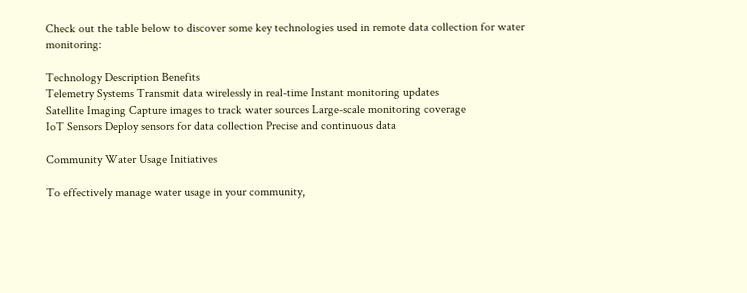Check out the table below to discover some key technologies used in remote data collection for water monitoring:

Technology Description Benefits
Telemetry Systems Transmit data wirelessly in real-time Instant monitoring updates
Satellite Imaging Capture images to track water sources Large-scale monitoring coverage
IoT Sensors Deploy sensors for data collection Precise and continuous data

Community Water Usage Initiatives

To effectively manage water usage in your community,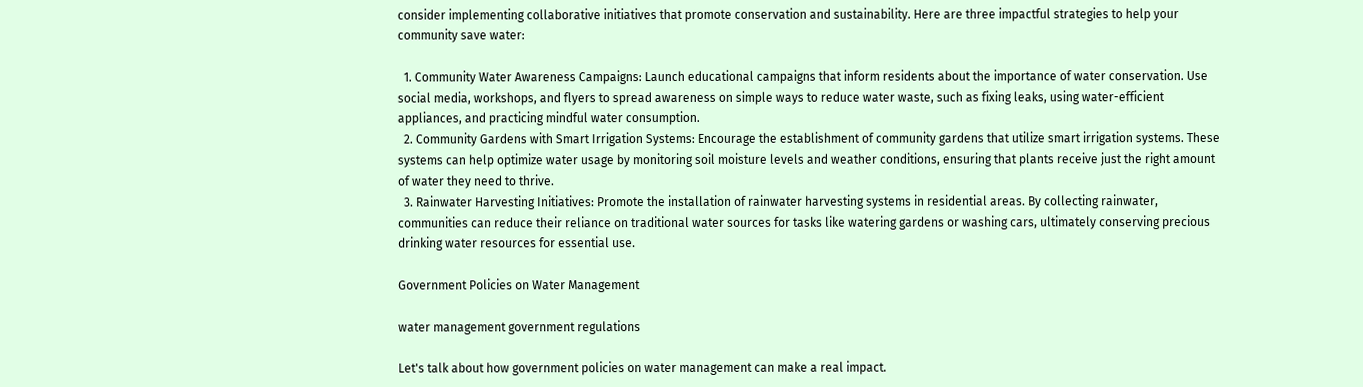consider implementing collaborative initiatives that promote conservation and sustainability. Here are three impactful strategies to help your community save water:

  1. Community Water Awareness Campaigns: Launch educational campaigns that inform residents about the importance of water conservation. Use social media, workshops, and flyers to spread awareness on simple ways to reduce water waste, such as fixing leaks, using water-efficient appliances, and practicing mindful water consumption.
  2. Community Gardens with Smart Irrigation Systems: Encourage the establishment of community gardens that utilize smart irrigation systems. These systems can help optimize water usage by monitoring soil moisture levels and weather conditions, ensuring that plants receive just the right amount of water they need to thrive.
  3. Rainwater Harvesting Initiatives: Promote the installation of rainwater harvesting systems in residential areas. By collecting rainwater, communities can reduce their reliance on traditional water sources for tasks like watering gardens or washing cars, ultimately conserving precious drinking water resources for essential use.

Government Policies on Water Management

water management government regulations

Let's talk about how government policies on water management can make a real impact.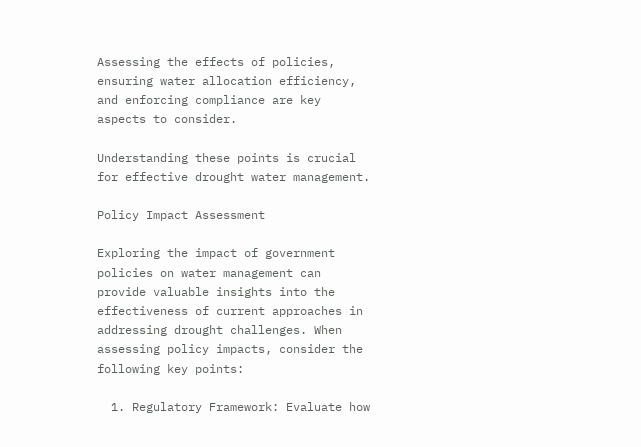Assessing the effects of policies, ensuring water allocation efficiency, and enforcing compliance are key aspects to consider.

Understanding these points is crucial for effective drought water management.

Policy Impact Assessment

Exploring the impact of government policies on water management can provide valuable insights into the effectiveness of current approaches in addressing drought challenges. When assessing policy impacts, consider the following key points:

  1. Regulatory Framework: Evaluate how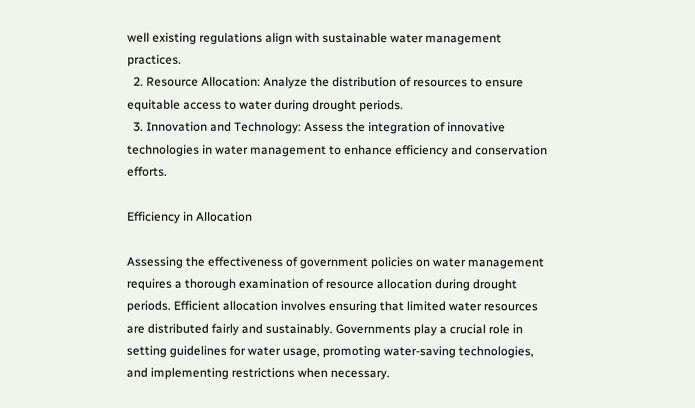well existing regulations align with sustainable water management practices.
  2. Resource Allocation: Analyze the distribution of resources to ensure equitable access to water during drought periods.
  3. Innovation and Technology: Assess the integration of innovative technologies in water management to enhance efficiency and conservation efforts.

Efficiency in Allocation

Assessing the effectiveness of government policies on water management requires a thorough examination of resource allocation during drought periods. Efficient allocation involves ensuring that limited water resources are distributed fairly and sustainably. Governments play a crucial role in setting guidelines for water usage, promoting water-saving technologies, and implementing restrictions when necessary.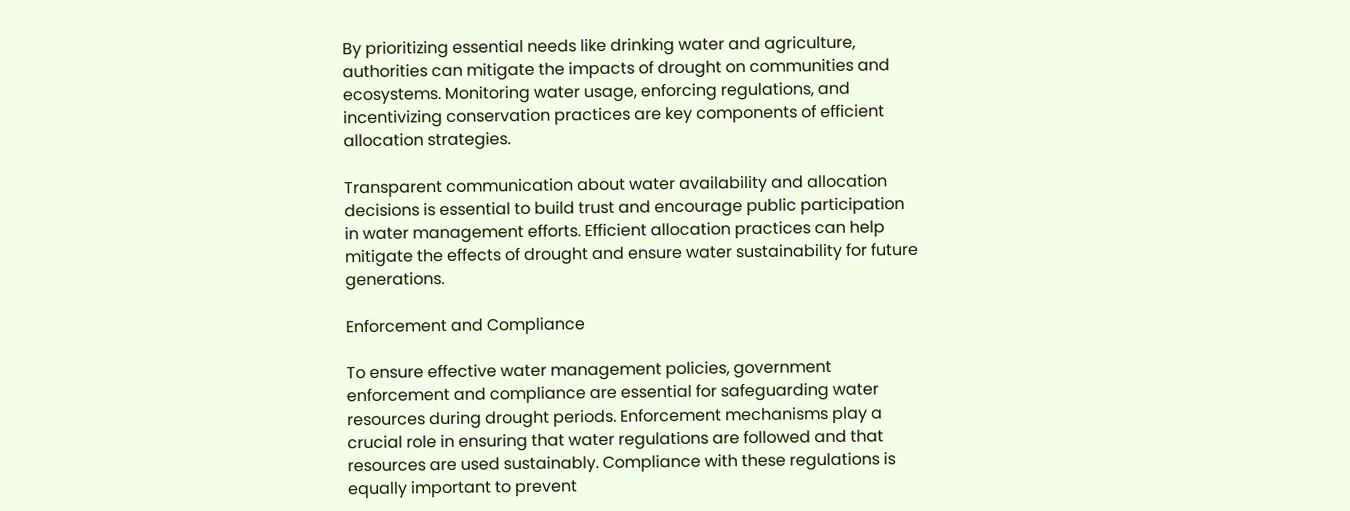By prioritizing essential needs like drinking water and agriculture, authorities can mitigate the impacts of drought on communities and ecosystems. Monitoring water usage, enforcing regulations, and incentivizing conservation practices are key components of efficient allocation strategies.

Transparent communication about water availability and allocation decisions is essential to build trust and encourage public participation in water management efforts. Efficient allocation practices can help mitigate the effects of drought and ensure water sustainability for future generations.

Enforcement and Compliance

To ensure effective water management policies, government enforcement and compliance are essential for safeguarding water resources during drought periods. Enforcement mechanisms play a crucial role in ensuring that water regulations are followed and that resources are used sustainably. Compliance with these regulations is equally important to prevent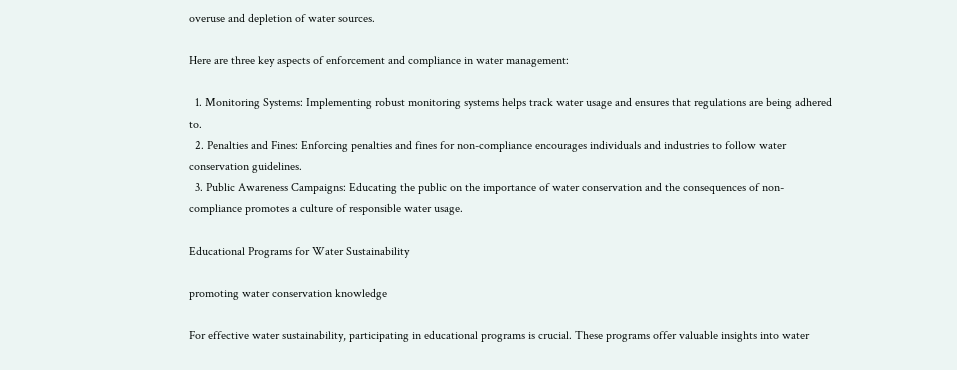overuse and depletion of water sources.

Here are three key aspects of enforcement and compliance in water management:

  1. Monitoring Systems: Implementing robust monitoring systems helps track water usage and ensures that regulations are being adhered to.
  2. Penalties and Fines: Enforcing penalties and fines for non-compliance encourages individuals and industries to follow water conservation guidelines.
  3. Public Awareness Campaigns: Educating the public on the importance of water conservation and the consequences of non-compliance promotes a culture of responsible water usage.

Educational Programs for Water Sustainability

promoting water conservation knowledge

For effective water sustainability, participating in educational programs is crucial. These programs offer valuable insights into water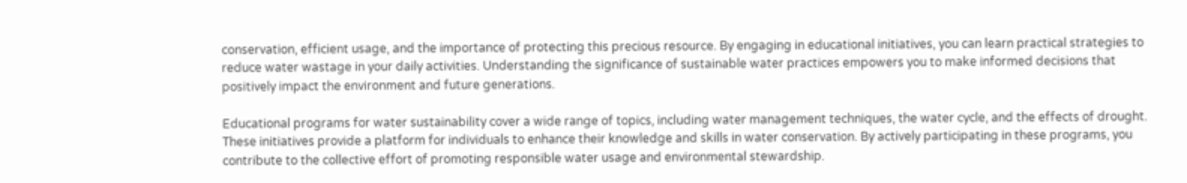conservation, efficient usage, and the importance of protecting this precious resource. By engaging in educational initiatives, you can learn practical strategies to reduce water wastage in your daily activities. Understanding the significance of sustainable water practices empowers you to make informed decisions that positively impact the environment and future generations.

Educational programs for water sustainability cover a wide range of topics, including water management techniques, the water cycle, and the effects of drought. These initiatives provide a platform for individuals to enhance their knowledge and skills in water conservation. By actively participating in these programs, you contribute to the collective effort of promoting responsible water usage and environmental stewardship.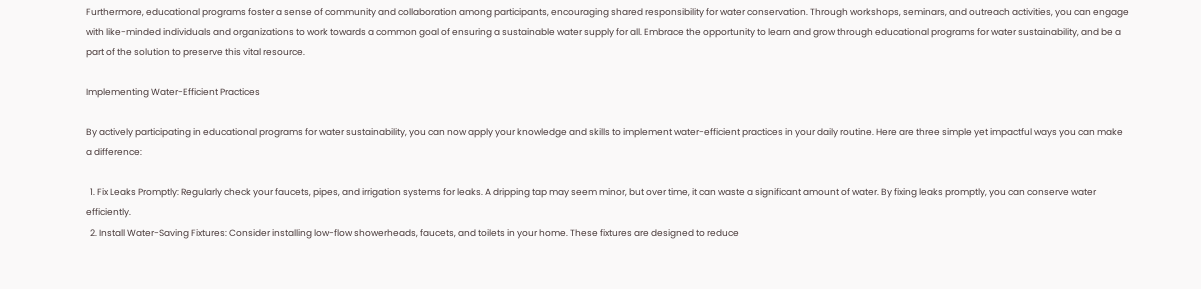Furthermore, educational programs foster a sense of community and collaboration among participants, encouraging shared responsibility for water conservation. Through workshops, seminars, and outreach activities, you can engage with like-minded individuals and organizations to work towards a common goal of ensuring a sustainable water supply for all. Embrace the opportunity to learn and grow through educational programs for water sustainability, and be a part of the solution to preserve this vital resource.

Implementing Water-Efficient Practices

By actively participating in educational programs for water sustainability, you can now apply your knowledge and skills to implement water-efficient practices in your daily routine. Here are three simple yet impactful ways you can make a difference:

  1. Fix Leaks Promptly: Regularly check your faucets, pipes, and irrigation systems for leaks. A dripping tap may seem minor, but over time, it can waste a significant amount of water. By fixing leaks promptly, you can conserve water efficiently.
  2. Install Water-Saving Fixtures: Consider installing low-flow showerheads, faucets, and toilets in your home. These fixtures are designed to reduce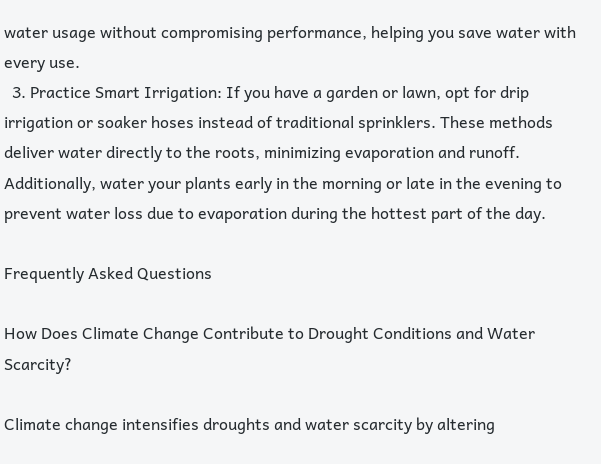water usage without compromising performance, helping you save water with every use.
  3. Practice Smart Irrigation: If you have a garden or lawn, opt for drip irrigation or soaker hoses instead of traditional sprinklers. These methods deliver water directly to the roots, minimizing evaporation and runoff. Additionally, water your plants early in the morning or late in the evening to prevent water loss due to evaporation during the hottest part of the day.

Frequently Asked Questions

How Does Climate Change Contribute to Drought Conditions and Water Scarcity?

Climate change intensifies droughts and water scarcity by altering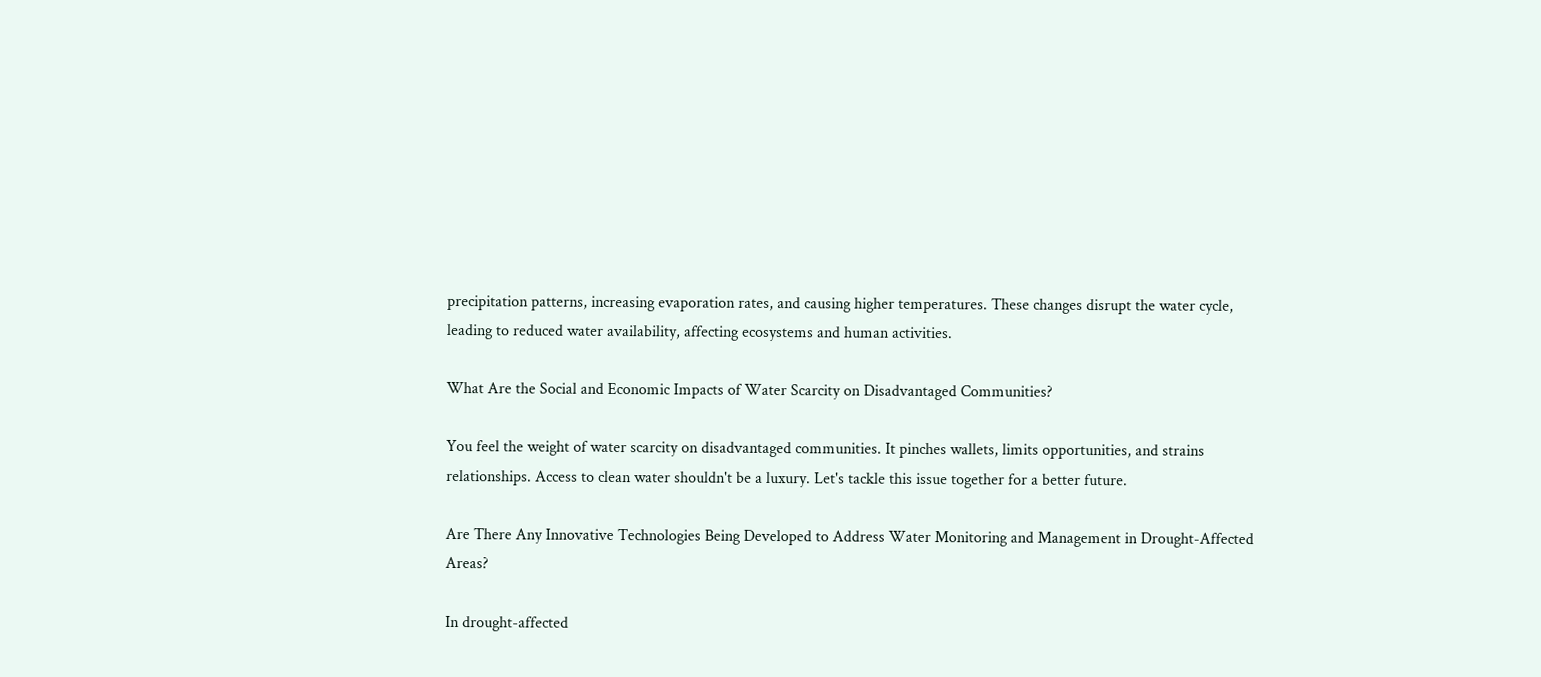precipitation patterns, increasing evaporation rates, and causing higher temperatures. These changes disrupt the water cycle, leading to reduced water availability, affecting ecosystems and human activities.

What Are the Social and Economic Impacts of Water Scarcity on Disadvantaged Communities?

You feel the weight of water scarcity on disadvantaged communities. It pinches wallets, limits opportunities, and strains relationships. Access to clean water shouldn't be a luxury. Let's tackle this issue together for a better future.

Are There Any Innovative Technologies Being Developed to Address Water Monitoring and Management in Drought-Affected Areas?

In drought-affected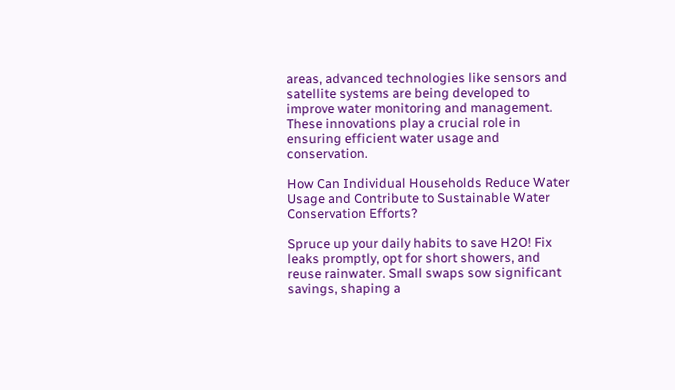areas, advanced technologies like sensors and satellite systems are being developed to improve water monitoring and management. These innovations play a crucial role in ensuring efficient water usage and conservation.

How Can Individual Households Reduce Water Usage and Contribute to Sustainable Water Conservation Efforts?

Spruce up your daily habits to save H2O! Fix leaks promptly, opt for short showers, and reuse rainwater. Small swaps sow significant savings, shaping a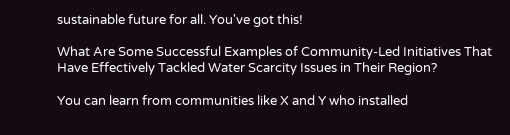sustainable future for all. You've got this!

What Are Some Successful Examples of Community-Led Initiatives That Have Effectively Tackled Water Scarcity Issues in Their Region?

You can learn from communities like X and Y who installed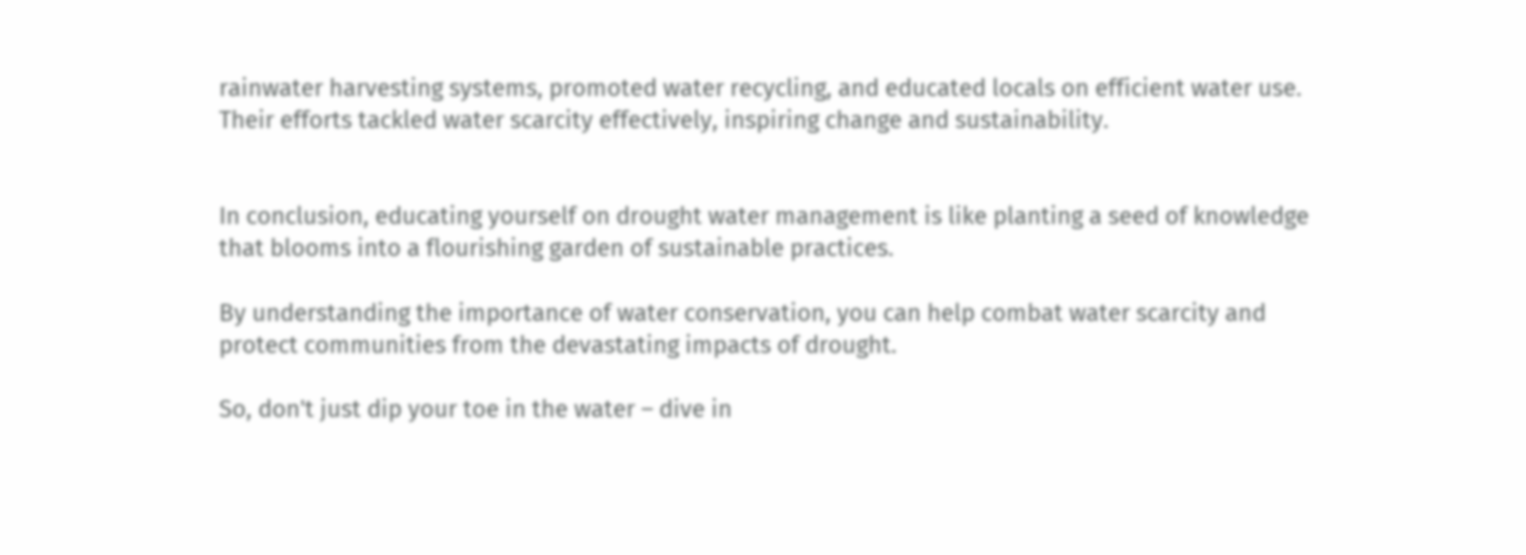rainwater harvesting systems, promoted water recycling, and educated locals on efficient water use. Their efforts tackled water scarcity effectively, inspiring change and sustainability.


In conclusion, educating yourself on drought water management is like planting a seed of knowledge that blooms into a flourishing garden of sustainable practices.

By understanding the importance of water conservation, you can help combat water scarcity and protect communities from the devastating impacts of drought.

So, don't just dip your toe in the water – dive in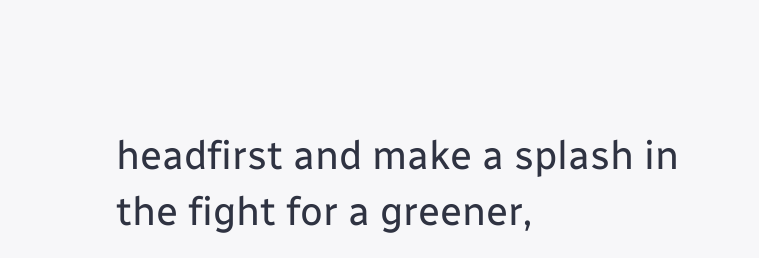headfirst and make a splash in the fight for a greener,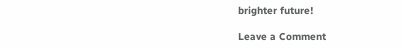brighter future!

Leave a Comment